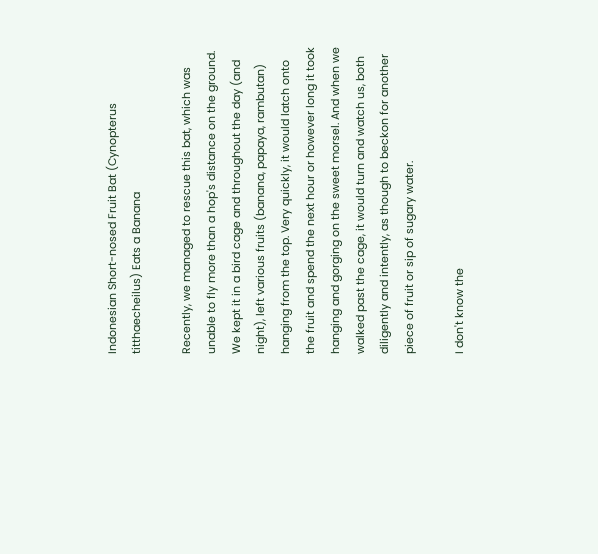Indonesian Short-nosed Fruit Bat (Cynopterus titthaecheilus) Eats a Banana

Recently, we managed to rescue this bat, which was unable to fly more than a hop's distance on the ground. We kept it in a bird cage and throughout the day (and night), left various fruits (banana, papaya, rambutan) hanging from the top. Very quickly, it would latch onto the fruit and spend the next hour or however long it took hanging and gorging on the sweet morsel. And when we walked past the cage, it would turn and watch us, both diligently and intently, as though to beckon for another piece of fruit or sip of sugary water.

I don't know the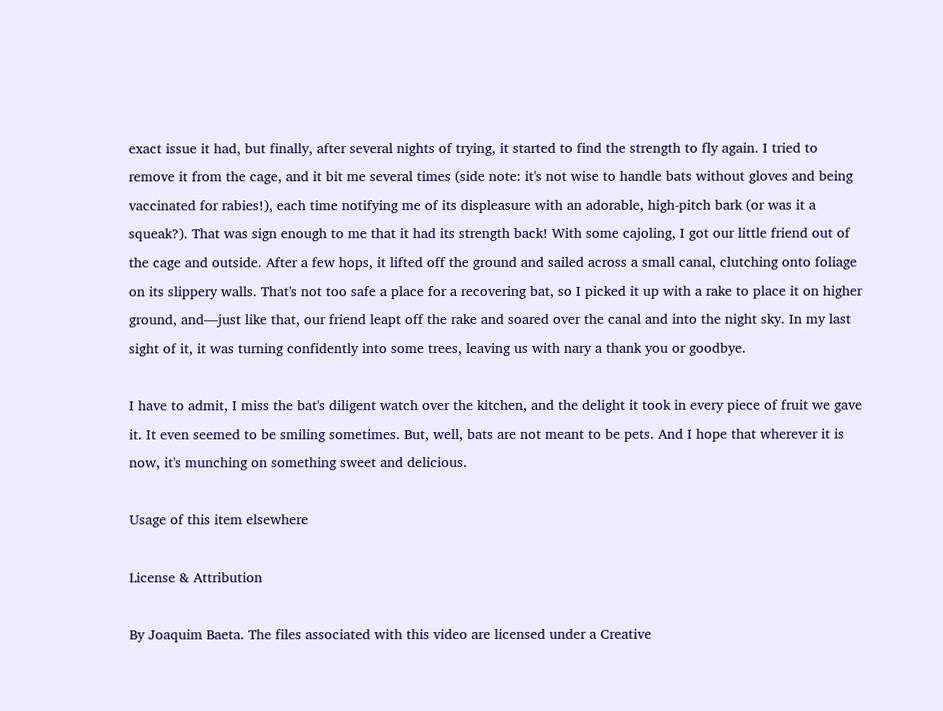exact issue it had, but finally, after several nights of trying, it started to find the strength to fly again. I tried to remove it from the cage, and it bit me several times (side note: it's not wise to handle bats without gloves and being vaccinated for rabies!), each time notifying me of its displeasure with an adorable, high-pitch bark (or was it a squeak?). That was sign enough to me that it had its strength back! With some cajoling, I got our little friend out of the cage and outside. After a few hops, it lifted off the ground and sailed across a small canal, clutching onto foliage on its slippery walls. That's not too safe a place for a recovering bat, so I picked it up with a rake to place it on higher ground, and—just like that, our friend leapt off the rake and soared over the canal and into the night sky. In my last sight of it, it was turning confidently into some trees, leaving us with nary a thank you or goodbye.

I have to admit, I miss the bat's diligent watch over the kitchen, and the delight it took in every piece of fruit we gave it. It even seemed to be smiling sometimes. But, well, bats are not meant to be pets. And I hope that wherever it is now, it's munching on something sweet and delicious.

Usage of this item elsewhere

License & Attribution

By Joaquim Baeta. The files associated with this video are licensed under a Creative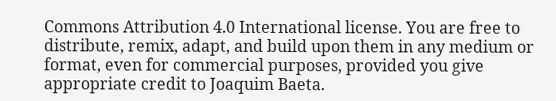Commons Attribution 4.0 International license. You are free to distribute, remix, adapt, and build upon them in any medium or format, even for commercial purposes, provided you give appropriate credit to Joaquim Baeta.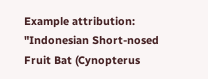Example attribution: "Indonesian Short-nosed Fruit Bat (Cynopterus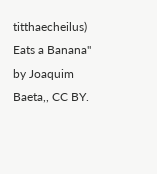titthaecheilus) Eats a Banana" by Joaquim Baeta,, CC BY.